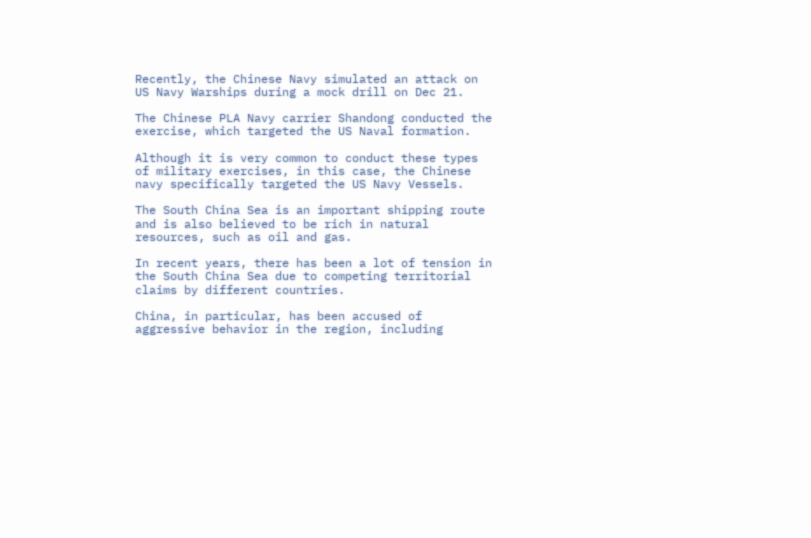Recently, the Chinese Navy simulated an attack on US Navy Warships during a mock drill on Dec 21.

The Chinese PLA Navy carrier Shandong conducted the exercise, which targeted the US Naval formation.

Although it is very common to conduct these types of military exercises, in this case, the Chinese navy specifically targeted the US Navy Vessels.

The South China Sea is an important shipping route and is also believed to be rich in natural resources, such as oil and gas.

In recent years, there has been a lot of tension in the South China Sea due to competing territorial claims by different countries.

China, in particular, has been accused of aggressive behavior in the region, including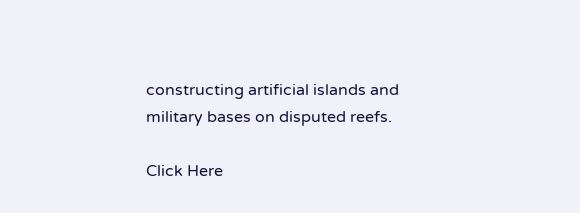constructing artificial islands and military bases on disputed reefs.

Click Here